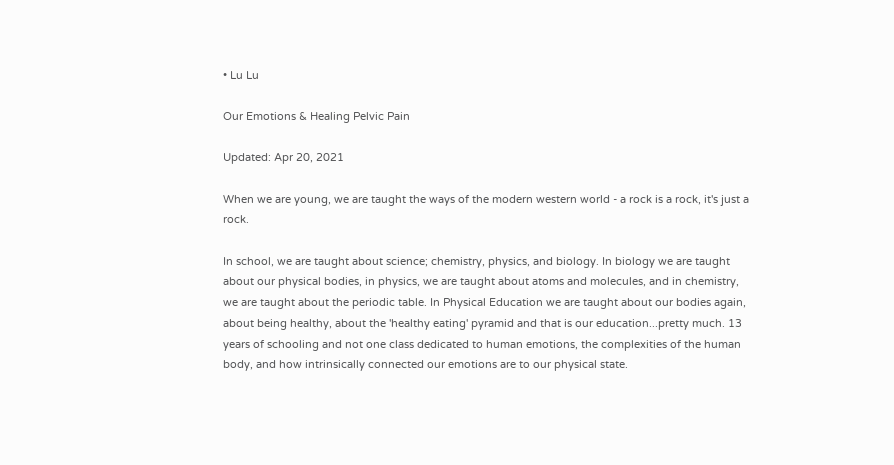• Lu Lu

Our Emotions & Healing Pelvic Pain

Updated: Apr 20, 2021

When we are young, we are taught the ways of the modern western world - a rock is a rock, it's just a rock.

In school, we are taught about science; chemistry, physics, and biology. In biology we are taught about our physical bodies, in physics, we are taught about atoms and molecules, and in chemistry, we are taught about the periodic table. In Physical Education we are taught about our bodies again, about being healthy, about the 'healthy eating' pyramid and that is our education...pretty much. 13 years of schooling and not one class dedicated to human emotions, the complexities of the human body, and how intrinsically connected our emotions are to our physical state.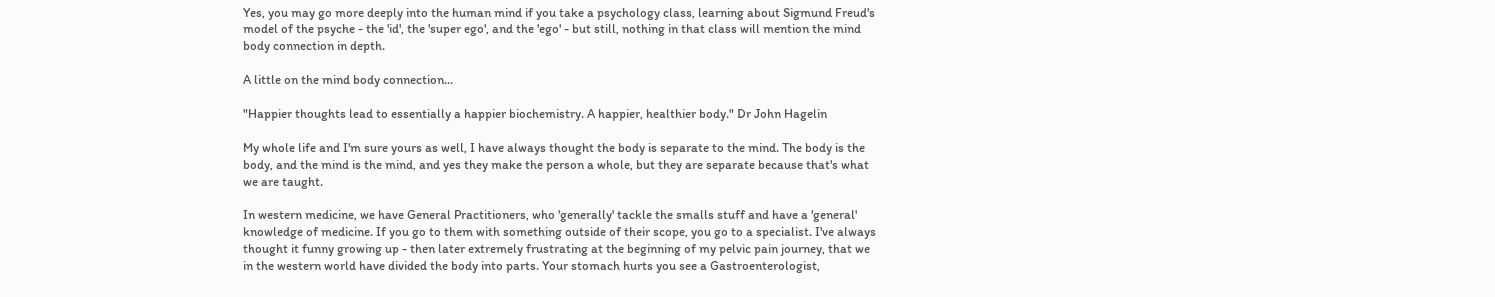Yes, you may go more deeply into the human mind if you take a psychology class, learning about Sigmund Freud's model of the psyche - the 'id', the 'super ego', and the 'ego' - but still, nothing in that class will mention the mind body connection in depth.

A little on the mind body connection...

"Happier thoughts lead to essentially a happier biochemistry. A happier, healthier body." Dr John Hagelin

My whole life and I'm sure yours as well, I have always thought the body is separate to the mind. The body is the body, and the mind is the mind, and yes they make the person a whole, but they are separate because that's what we are taught.

In western medicine, we have General Practitioners, who 'generally' tackle the smalls stuff and have a 'general' knowledge of medicine. If you go to them with something outside of their scope, you go to a specialist. I've always thought it funny growing up - then later extremely frustrating at the beginning of my pelvic pain journey, that we in the western world have divided the body into parts. Your stomach hurts you see a Gastroenterologist,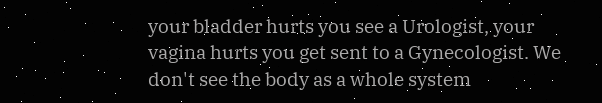your bladder hurts you see a Urologist, your vagina hurts you get sent to a Gynecologist. We don't see the body as a whole system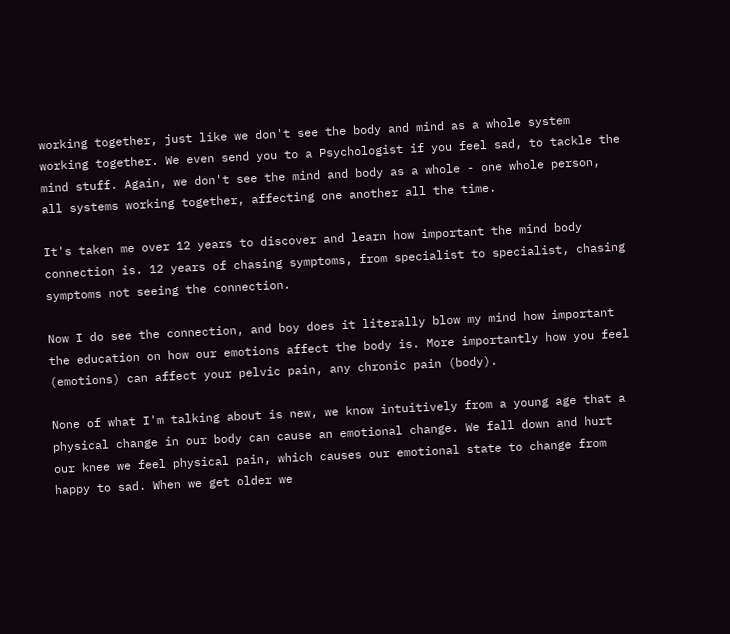working together, just like we don't see the body and mind as a whole system working together. We even send you to a Psychologist if you feel sad, to tackle the mind stuff. Again, we don't see the mind and body as a whole - one whole person, all systems working together, affecting one another all the time.

It's taken me over 12 years to discover and learn how important the mind body connection is. 12 years of chasing symptoms, from specialist to specialist, chasing symptoms not seeing the connection.

Now I do see the connection, and boy does it literally blow my mind how important the education on how our emotions affect the body is. More importantly how you feel (emotions) can affect your pelvic pain, any chronic pain (body).

None of what I'm talking about is new, we know intuitively from a young age that a physical change in our body can cause an emotional change. We fall down and hurt our knee we feel physical pain, which causes our emotional state to change from happy to sad. When we get older we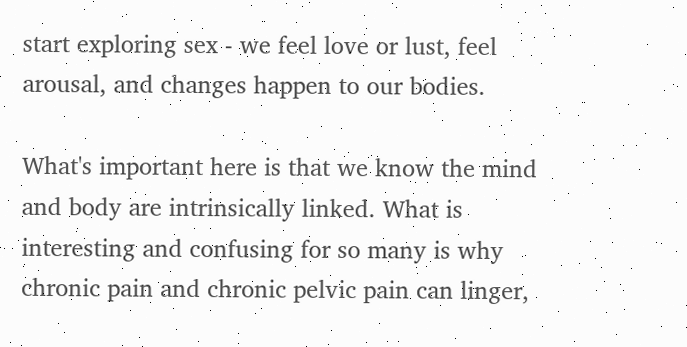start exploring sex - we feel love or lust, feel arousal, and changes happen to our bodies.

What's important here is that we know the mind and body are intrinsically linked. What is interesting and confusing for so many is why chronic pain and chronic pelvic pain can linger,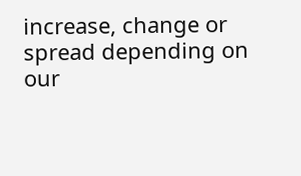increase, change or spread depending on our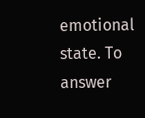emotional state. To answer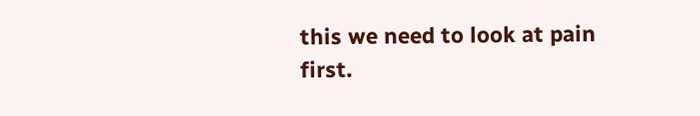this we need to look at pain first.